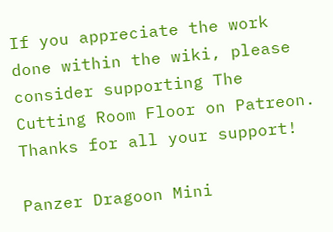If you appreciate the work done within the wiki, please consider supporting The Cutting Room Floor on Patreon. Thanks for all your support!

Panzer Dragoon Mini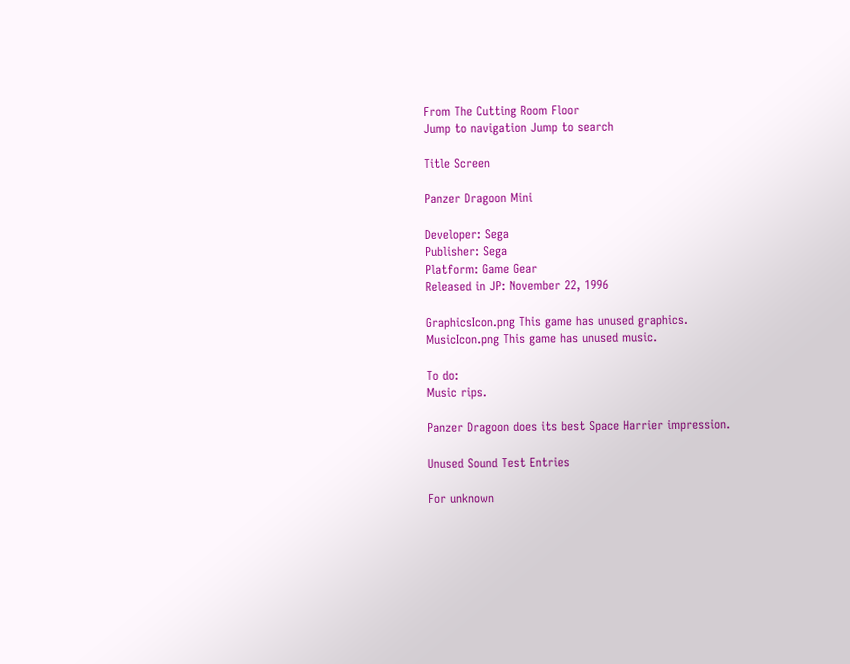From The Cutting Room Floor
Jump to navigation Jump to search

Title Screen

Panzer Dragoon Mini

Developer: Sega
Publisher: Sega
Platform: Game Gear
Released in JP: November 22, 1996

GraphicsIcon.png This game has unused graphics.
MusicIcon.png This game has unused music.

To do:
Music rips.

Panzer Dragoon does its best Space Harrier impression.

Unused Sound Test Entries

For unknown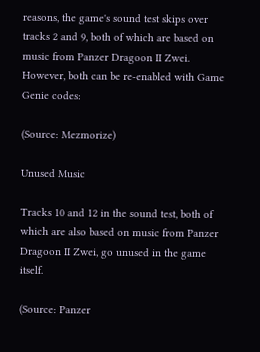reasons, the game's sound test skips over tracks 2 and 9, both of which are based on music from Panzer Dragoon II Zwei. However, both can be re-enabled with Game Genie codes:

(Source: Mezmorize)

Unused Music

Tracks 10 and 12 in the sound test, both of which are also based on music from Panzer Dragoon II Zwei, go unused in the game itself.

(Source: Panzer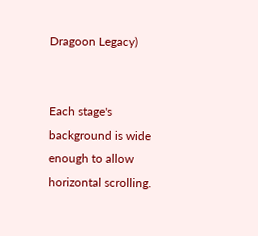Dragoon Legacy)


Each stage's background is wide enough to allow horizontal scrolling.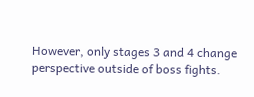However, only stages 3 and 4 change perspective outside of boss fights.